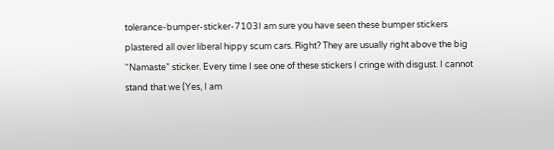tolerance-bumper-sticker-7103I am sure you have seen these bumper stickers plastered all over liberal hippy scum cars. Right? They are usually right above the big “Namaste” sticker. Every time I see one of these stickers I cringe with disgust. I cannot stand that we (Yes, I am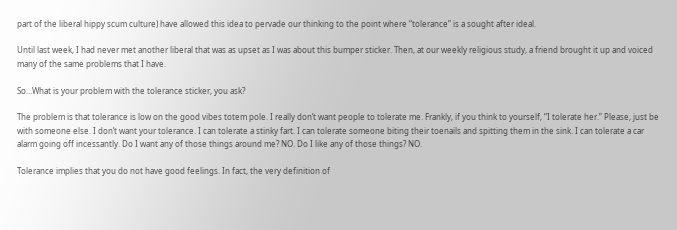part of the liberal hippy scum culture) have allowed this idea to pervade our thinking to the point where “tolerance” is a sought after ideal.

Until last week, I had never met another liberal that was as upset as I was about this bumper sticker. Then, at our weekly religious study, a friend brought it up and voiced many of the same problems that I have.

So…What is your problem with the tolerance sticker, you ask?

The problem is that tolerance is low on the good vibes totem pole. I really don’t want people to tolerate me. Frankly, if you think to yourself, “I tolerate her.” Please, just be with someone else. I don’t want your tolerance. I can tolerate a stinky fart. I can tolerate someone biting their toenails and spitting them in the sink. I can tolerate a car alarm going off incessantly. Do I want any of those things around me? NO. Do I like any of those things? NO.

Tolerance implies that you do not have good feelings. In fact, the very definition of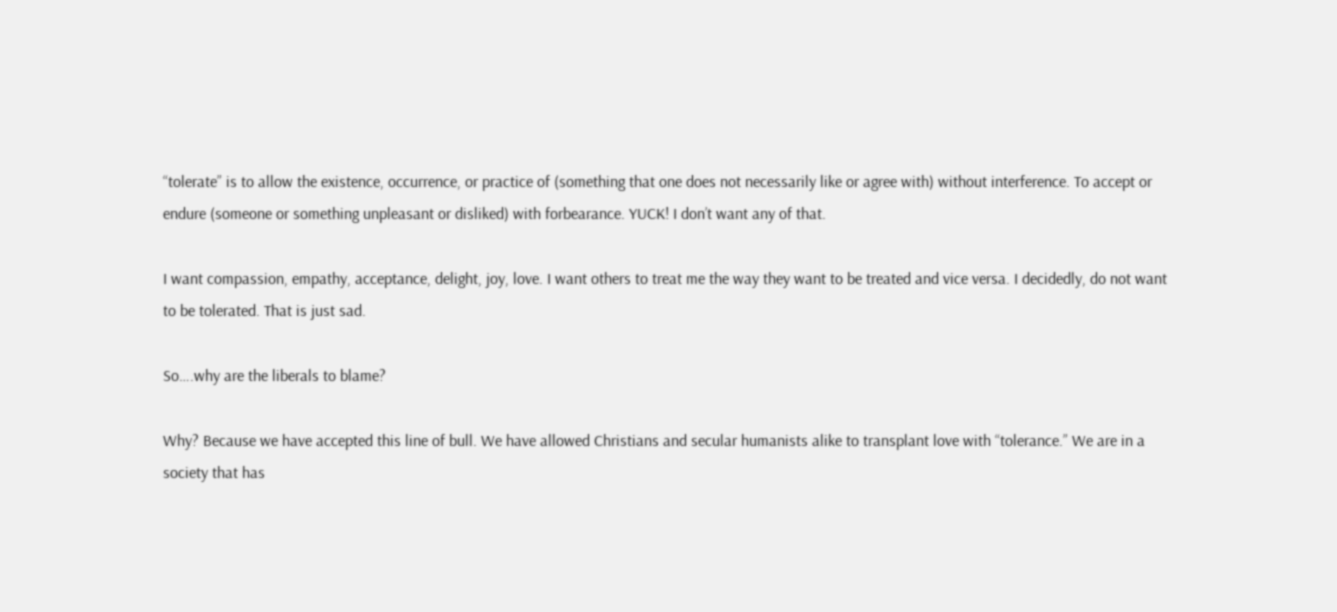“tolerate” is to allow the existence, occurrence, or practice of (something that one does not necessarily like or agree with) without interference. To accept or endure (someone or something unpleasant or disliked) with forbearance. YUCK! I don’t want any of that.

I want compassion, empathy, acceptance, delight, joy, love. I want others to treat me the way they want to be treated and vice versa. I decidedly, do not want to be tolerated. That is just sad.

So….why are the liberals to blame?

Why? Because we have accepted this line of bull. We have allowed Christians and secular humanists alike to transplant love with “tolerance.” We are in a society that has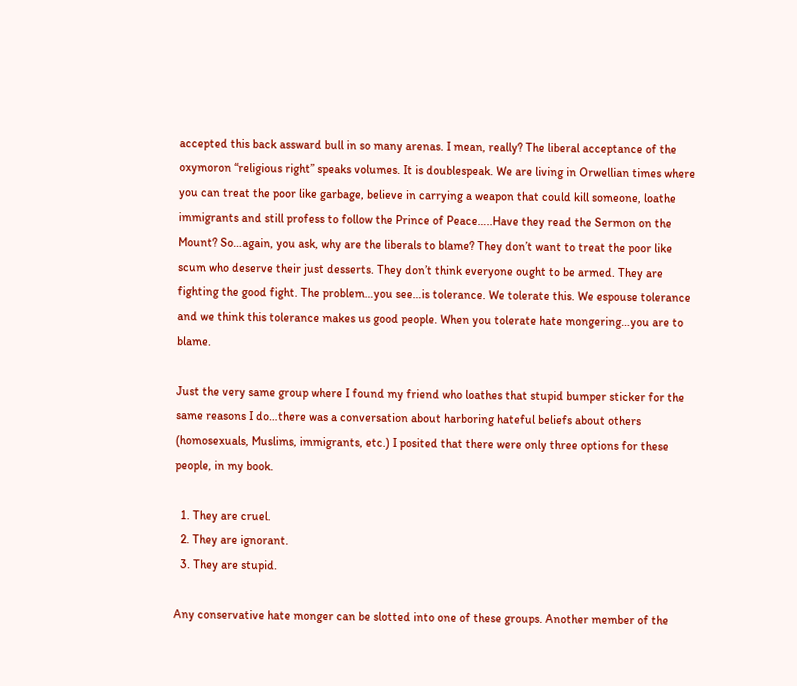accepted this back assward bull in so many arenas. I mean, really? The liberal acceptance of the oxymoron “religious right” speaks volumes. It is doublespeak. We are living in Orwellian times where you can treat the poor like garbage, believe in carrying a weapon that could kill someone, loathe immigrants and still profess to follow the Prince of Peace…..Have they read the Sermon on the Mount? So…again, you ask, why are the liberals to blame? They don’t want to treat the poor like scum who deserve their just desserts. They don’t think everyone ought to be armed. They are fighting the good fight. The problem…you see…is tolerance. We tolerate this. We espouse tolerance and we think this tolerance makes us good people. When you tolerate hate mongering…you are to blame.

Just the very same group where I found my friend who loathes that stupid bumper sticker for the same reasons I do…there was a conversation about harboring hateful beliefs about others (homosexuals, Muslims, immigrants, etc.) I posited that there were only three options for these people, in my book.

  1. They are cruel.
  2. They are ignorant.
  3. They are stupid.

Any conservative hate monger can be slotted into one of these groups. Another member of the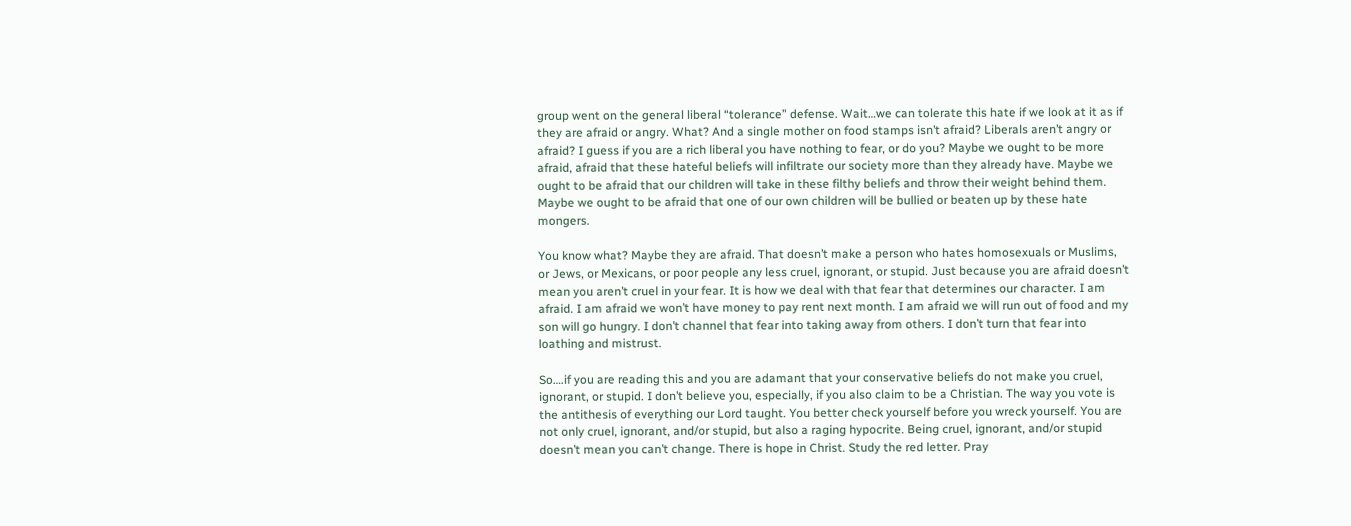group went on the general liberal “tolerance” defense. Wait…we can tolerate this hate if we look at it as if they are afraid or angry. What? And a single mother on food stamps isn’t afraid? Liberals aren’t angry or afraid? I guess if you are a rich liberal you have nothing to fear, or do you? Maybe we ought to be more afraid, afraid that these hateful beliefs will infiltrate our society more than they already have. Maybe we ought to be afraid that our children will take in these filthy beliefs and throw their weight behind them. Maybe we ought to be afraid that one of our own children will be bullied or beaten up by these hate mongers.

You know what? Maybe they are afraid. That doesn’t make a person who hates homosexuals or Muslims, or Jews, or Mexicans, or poor people any less cruel, ignorant, or stupid. Just because you are afraid doesn’t mean you aren’t cruel in your fear. It is how we deal with that fear that determines our character. I am afraid. I am afraid we won’t have money to pay rent next month. I am afraid we will run out of food and my son will go hungry. I don’t channel that fear into taking away from others. I don’t turn that fear into loathing and mistrust.

So….if you are reading this and you are adamant that your conservative beliefs do not make you cruel, ignorant, or stupid. I don’t believe you, especially, if you also claim to be a Christian. The way you vote is the antithesis of everything our Lord taught. You better check yourself before you wreck yourself. You are not only cruel, ignorant, and/or stupid, but also a raging hypocrite. Being cruel, ignorant, and/or stupid doesn’t mean you can’t change. There is hope in Christ. Study the red letter. Pray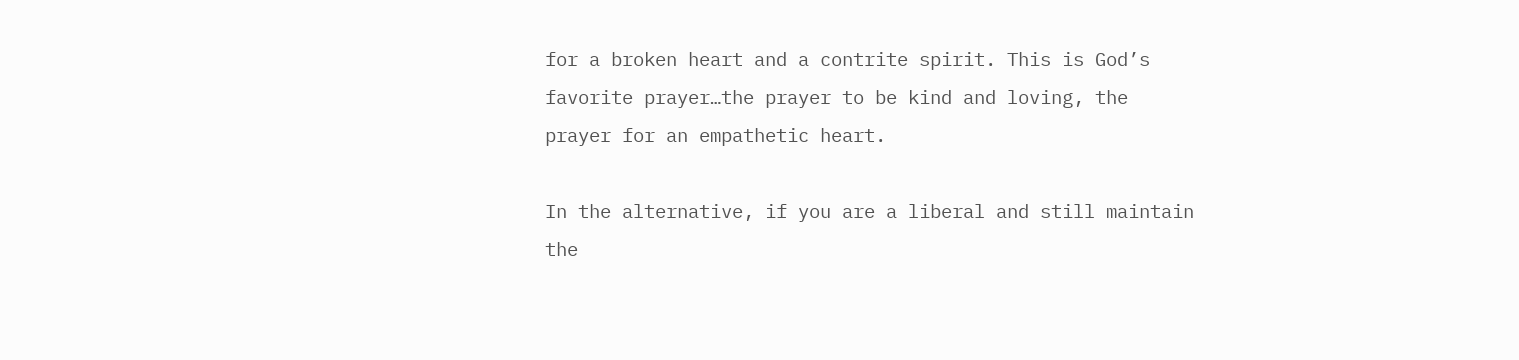for a broken heart and a contrite spirit. This is God’s favorite prayer…the prayer to be kind and loving, the prayer for an empathetic heart.

In the alternative, if you are a liberal and still maintain the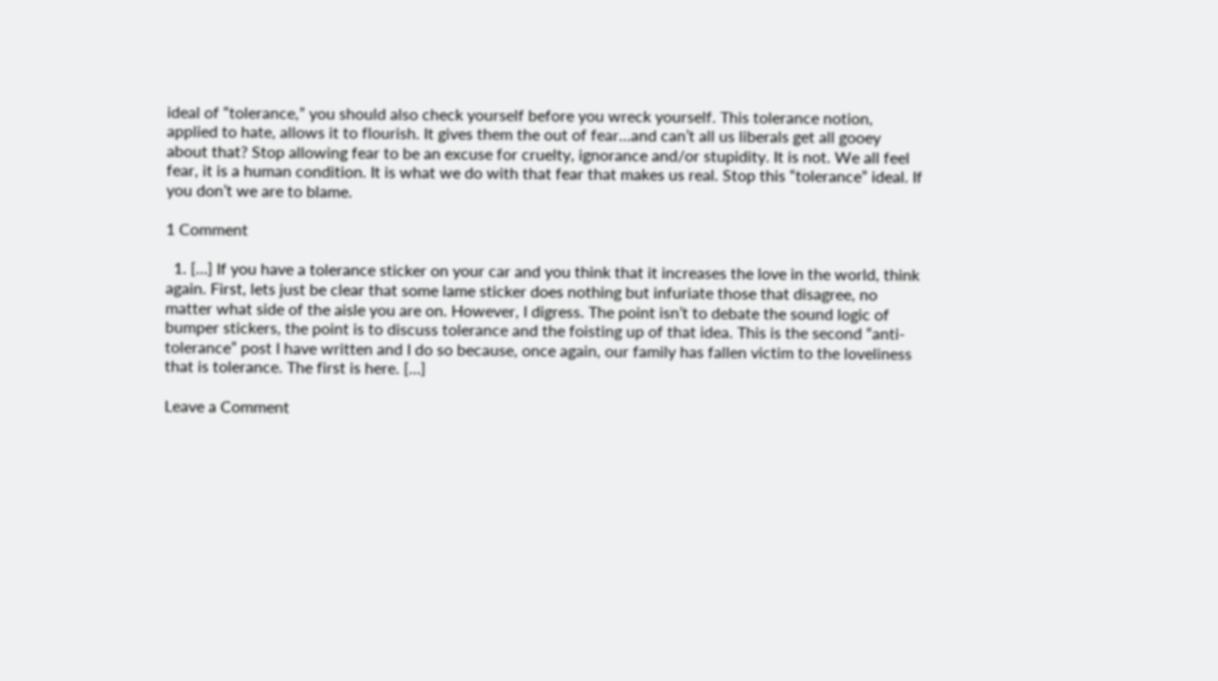ideal of “tolerance,” you should also check yourself before you wreck yourself. This tolerance notion, applied to hate, allows it to flourish. It gives them the out of fear…and can’t all us liberals get all gooey about that? Stop allowing fear to be an excuse for cruelty, ignorance and/or stupidity. It is not. We all feel fear, it is a human condition. It is what we do with that fear that makes us real. Stop this “tolerance” ideal. If you don’t we are to blame.

1 Comment

  1. […] If you have a tolerance sticker on your car and you think that it increases the love in the world, think again. First, lets just be clear that some lame sticker does nothing but infuriate those that disagree, no matter what side of the aisle you are on. However, I digress. The point isn’t to debate the sound logic of bumper stickers, the point is to discuss tolerance and the foisting up of that idea. This is the second “anti-tolerance” post I have written and I do so because, once again, our family has fallen victim to the loveliness that is tolerance. The first is here. […]

Leave a Comment